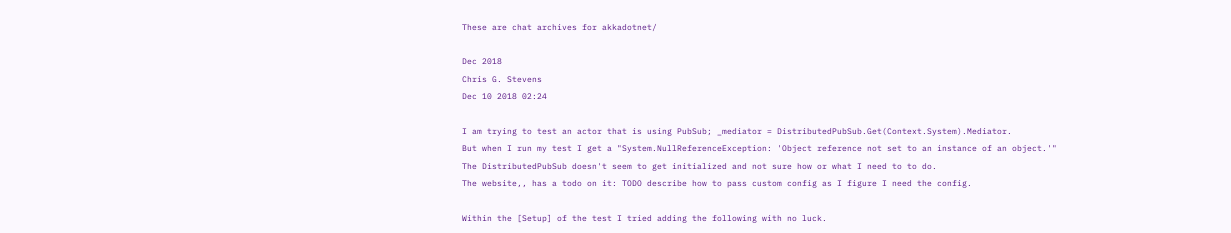These are chat archives for akkadotnet/

Dec 2018
Chris G. Stevens
Dec 10 2018 02:24

I am trying to test an actor that is using PubSub; _mediator = DistributedPubSub.Get(Context.System).Mediator.
But when I run my test I get a "System.NullReferenceException: 'Object reference not set to an instance of an object.'"
The DistributedPubSub doesn't seem to get initialized and not sure how or what I need to to do.
The website,, has a todo on it: TODO describe how to pass custom config as I figure I need the config.

Within the [Setup] of the test I tried adding the following with no luck.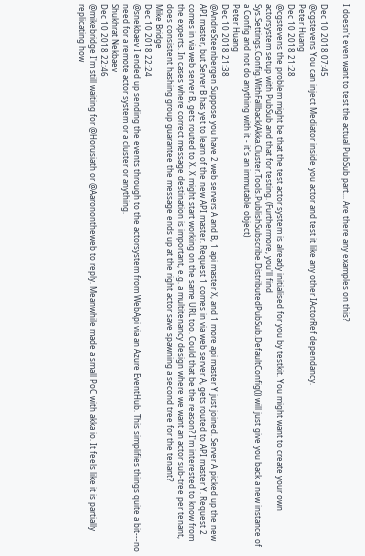I doesn't even want to test the actual PubSub part... Are there any examples on this?

Dec 10 2018 07:45
@cgstevens You can inject Mediator inside you actor and test it like any other IActorRef dependancy.
Peter Huang
Dec 10 2018 21:28
@cgstevens the problem might be that the test actor system is already initialised for you by testkit. You might want to create your own actorsystem setup with PubSub and that for testing. (Furthermore, you'll find Sys.Settings.Config.WithFallback(Akka.Cluster.Tools.PublishSubscribe.DistributedPubSub.DefaultConfig()) will just give you back a new instance of a Config and not do anything with it - it's an immutable object)
Peter Huang
Dec 10 2018 21:38
@AndreSteenbergen Suppose you have 2 web servers A and B, 1 api master X, and 1 more api master Y just joined. Server A picked up the new API master, but Server B has yet to learn of the new API master. Request 1 comes in via web server A, gets routed to API master Y. Request 2 comes in via web server B, gets routed to X. X might start working on the same URL too. Could that be the reason? I'm interested to know from the experts. In cases where correct message destination is important, e.g. a multitenancy design where we want an actor sub-tree per tenant, does consistent hashing group guarantee the message ends up at the right actor save spawning a second tree for the tenant?
Mike Bridge
Dec 10 2018 22:24
@snekbaev I ended up sending the events through to the actorsystem from WebApi via an Azure EventHub. This simplifies things quite a bit---no need for a remote actor system or a cluster or anything.
Shukhrat Nekbaev
Dec 10 2018 22:46
@mikebridge I'm still waiting for @Horusiath or @Aaronontheweb to reply. Meanwhile made a small PoC with akka io. It feels like it is partially replicating how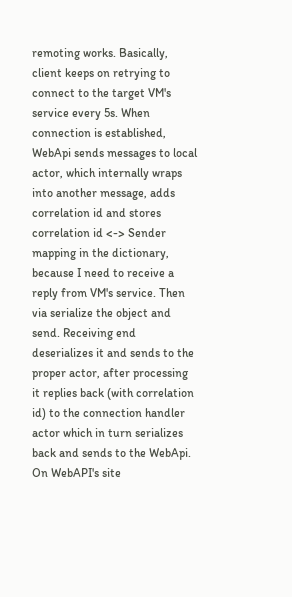remoting works. Basically, client keeps on retrying to connect to the target VM's service every 5s. When connection is established, WebApi sends messages to local actor, which internally wraps into another message, adds correlation id and stores correlation id <-> Sender mapping in the dictionary, because I need to receive a reply from VM's service. Then via serialize the object and send. Receiving end deserializes it and sends to the proper actor, after processing it replies back (with correlation id) to the connection handler actor which in turn serializes back and sends to the WebApi. On WebAPI's site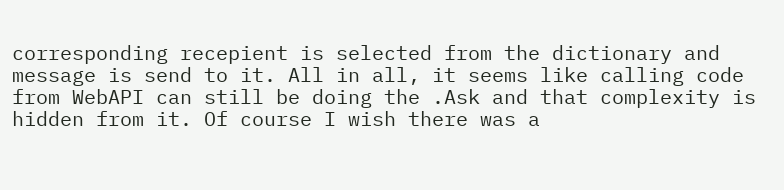corresponding recepient is selected from the dictionary and message is send to it. All in all, it seems like calling code from WebAPI can still be doing the .Ask and that complexity is hidden from it. Of course I wish there was a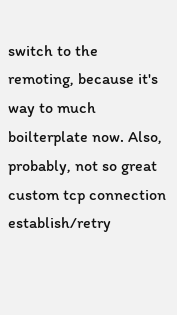switch to the remoting, because it's way to much boilterplate now. Also, probably, not so great custom tcp connection establish/retry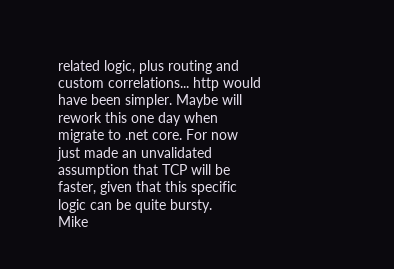related logic, plus routing and custom correlations... http would have been simpler. Maybe will rework this one day when migrate to .net core. For now just made an unvalidated assumption that TCP will be faster, given that this specific logic can be quite bursty.
Mike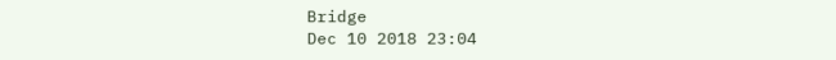Bridge
Dec 10 2018 23:04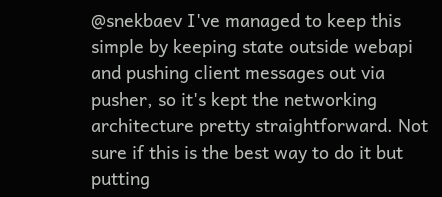@snekbaev I've managed to keep this simple by keeping state outside webapi and pushing client messages out via pusher, so it's kept the networking architecture pretty straightforward. Not sure if this is the best way to do it but putting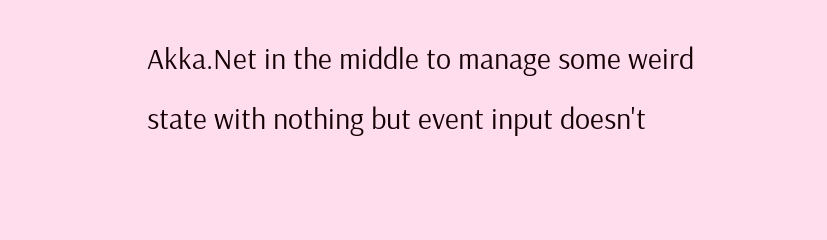Akka.Net in the middle to manage some weird state with nothing but event input doesn't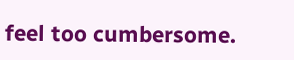feel too cumbersome.